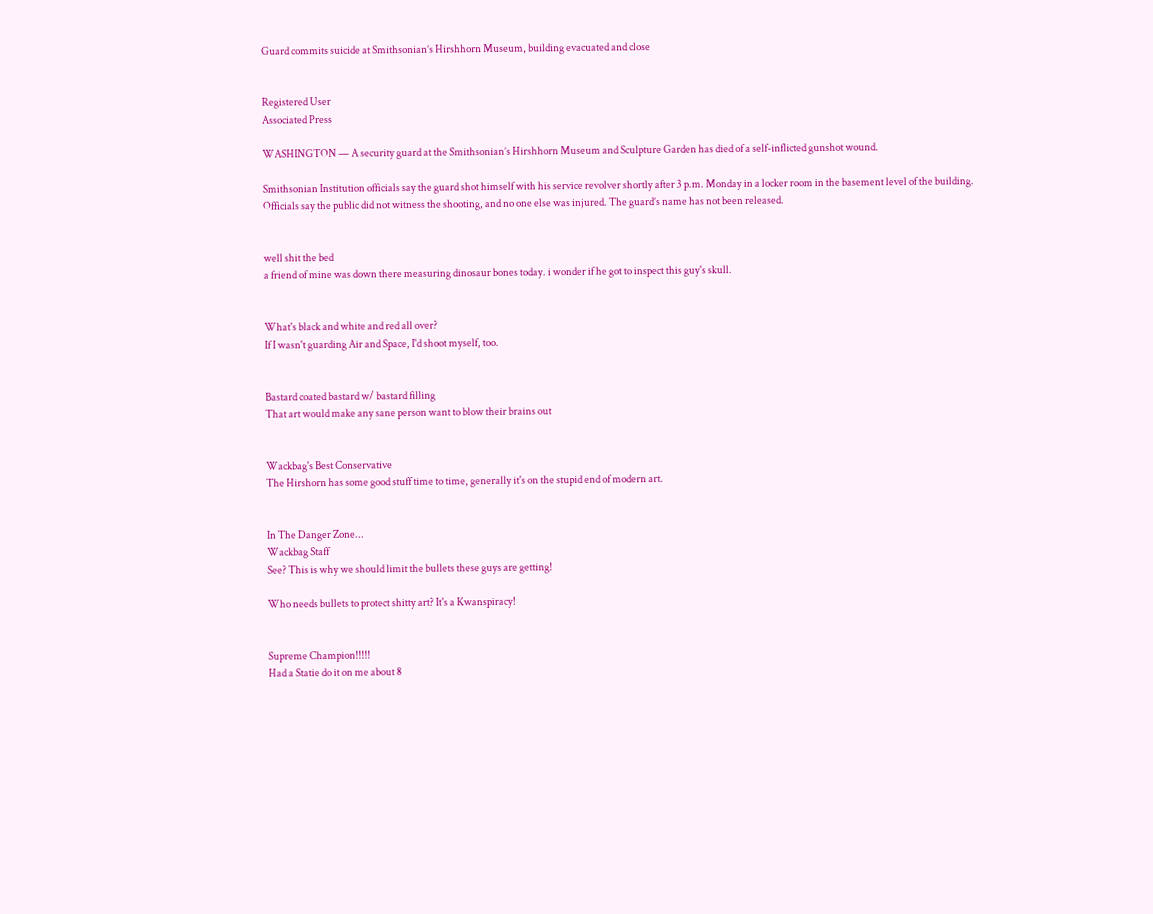Guard commits suicide at Smithsonian’s Hirshhorn Museum, building evacuated and close


Registered User
Associated Press

WASHINGTON — A security guard at the Smithsonian’s Hirshhorn Museum and Sculpture Garden has died of a self-inflicted gunshot wound.

Smithsonian Institution officials say the guard shot himself with his service revolver shortly after 3 p.m. Monday in a locker room in the basement level of the building. Officials say the public did not witness the shooting, and no one else was injured. The guard’s name has not been released.


well shit the bed
a friend of mine was down there measuring dinosaur bones today. i wonder if he got to inspect this guy's skull.


What's black and white and red all over?
If I wasn't guarding Air and Space, I'd shoot myself, too.


Bastard coated bastard w/ bastard filling
That art would make any sane person want to blow their brains out


Wackbag's Best Conservative
The Hirshorn has some good stuff time to time, generally it's on the stupid end of modern art.


In The Danger Zone...
Wackbag Staff
See? This is why we should limit the bullets these guys are getting!

Who needs bullets to protect shitty art? It's a Kwanspiracy!


Supreme Champion!!!!!
Had a Statie do it on me about 8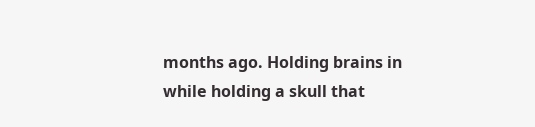months ago. Holding brains in while holding a skull that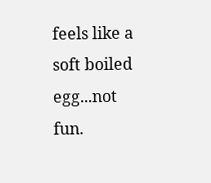feels like a soft boiled egg...not fun.